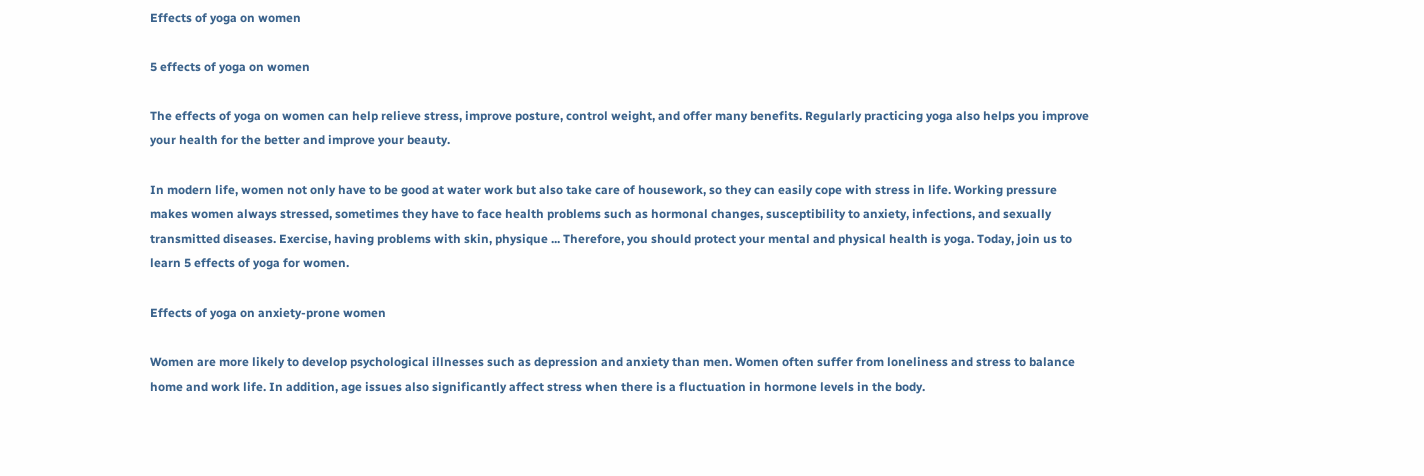Effects of yoga on women

5 effects of yoga on women

The effects of yoga on women can help relieve stress, improve posture, control weight, and offer many benefits. Regularly practicing yoga also helps you improve your health for the better and improve your beauty.

In modern life, women not only have to be good at water work but also take care of housework, so they can easily cope with stress in life. Working pressure makes women always stressed, sometimes they have to face health problems such as hormonal changes, susceptibility to anxiety, infections, and sexually transmitted diseases. Exercise, having problems with skin, physique ... Therefore, you should protect your mental and physical health is yoga. Today, join us to learn 5 effects of yoga for women.

Effects of yoga on anxiety-prone women

Women are more likely to develop psychological illnesses such as depression and anxiety than men. Women often suffer from loneliness and stress to balance home and work life. In addition, age issues also significantly affect stress when there is a fluctuation in hormone levels in the body.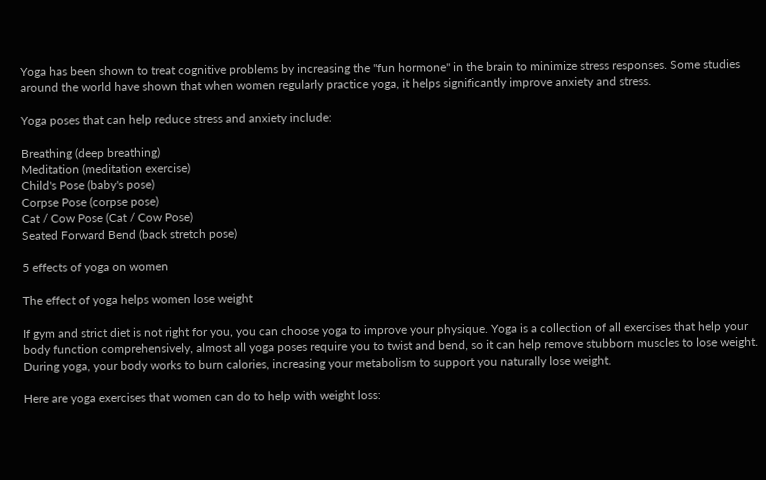Yoga has been shown to treat cognitive problems by increasing the "fun hormone" in the brain to minimize stress responses. Some studies around the world have shown that when women regularly practice yoga, it helps significantly improve anxiety and stress.

Yoga poses that can help reduce stress and anxiety include:

Breathing (deep breathing)
Meditation (meditation exercise)
Child's Pose (baby's pose)
Corpse Pose (corpse pose)
Cat / Cow Pose (Cat / Cow Pose)
Seated Forward Bend (back stretch pose)

5 effects of yoga on women

The effect of yoga helps women lose weight

If gym and strict diet is not right for you, you can choose yoga to improve your physique. Yoga is a collection of all exercises that help your body function comprehensively, almost all yoga poses require you to twist and bend, so it can help remove stubborn muscles to lose weight. During yoga, your body works to burn calories, increasing your metabolism to support you naturally lose weight.

Here are yoga exercises that women can do to help with weight loss: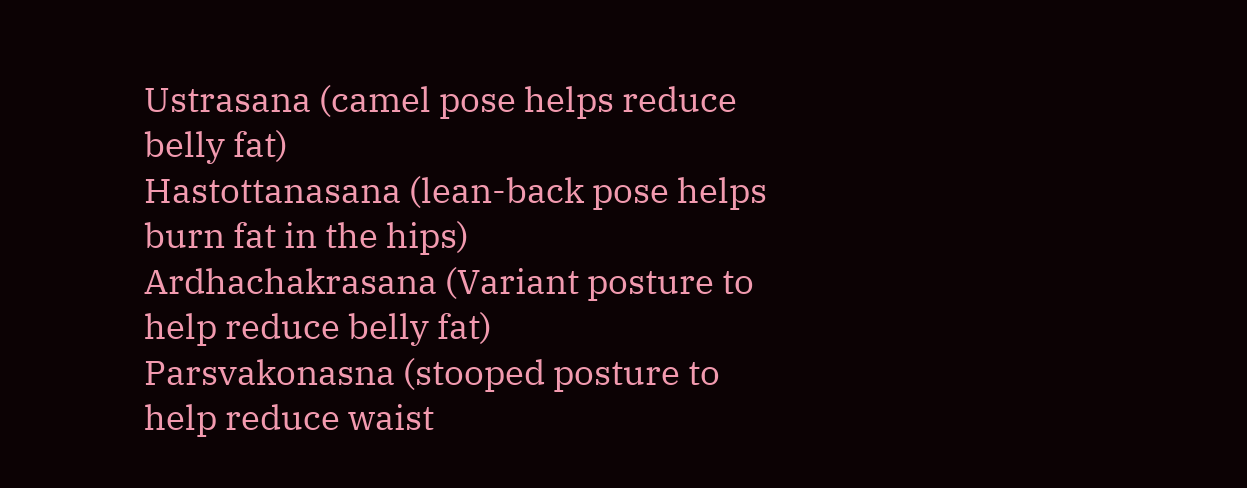Ustrasana (camel pose helps reduce belly fat)
Hastottanasana (lean-back pose helps burn fat in the hips)
Ardhachakrasana (Variant posture to help reduce belly fat)
Parsvakonasna (stooped posture to help reduce waist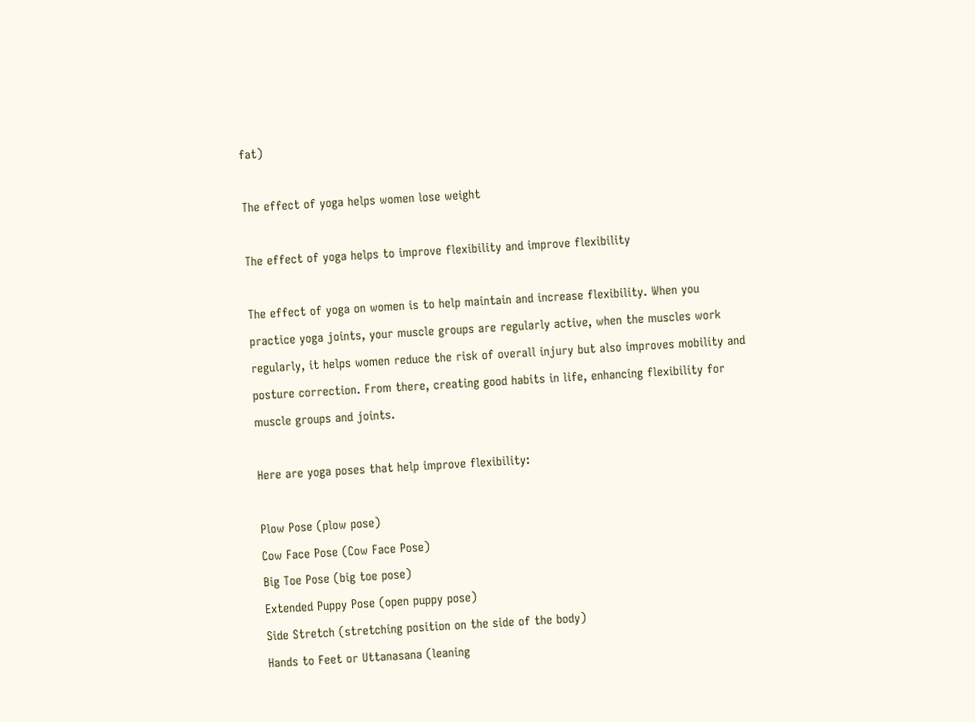fat)

The effect of yoga helps women lose weight

The effect of yoga helps to improve flexibility and improve flexibility

The effect of yoga on women is to help maintain and increase flexibility. When you practice yoga joints, your muscle groups are regularly active, when the muscles work regularly, it helps women reduce the risk of overall injury but also improves mobility and posture correction. From there, creating good habits in life, enhancing flexibility for muscle groups and joints.

Here are yoga poses that help improve flexibility:

Plow Pose (plow pose)
Cow Face Pose (Cow Face Pose)
Big Toe Pose (big toe pose)
Extended Puppy Pose (open puppy pose)
Side Stretch (stretching position on the side of the body)
Hands to Feet or Uttanasana (leaning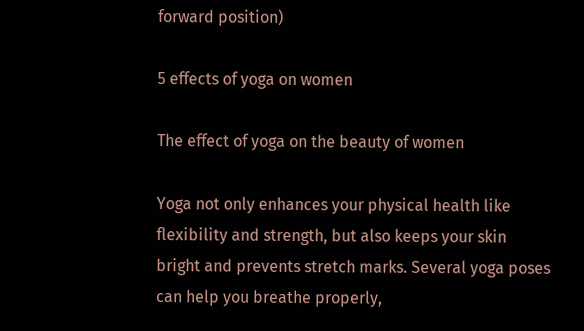forward position)

5 effects of yoga on women

The effect of yoga on the beauty of women

Yoga not only enhances your physical health like flexibility and strength, but also keeps your skin bright and prevents stretch marks. Several yoga poses can help you breathe properly,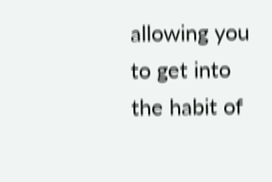allowing you to get into the habit of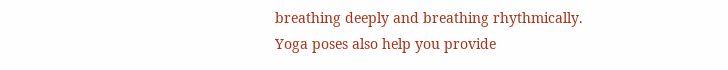breathing deeply and breathing rhythmically. Yoga poses also help you provide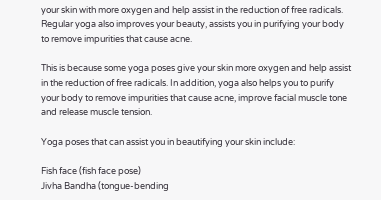your skin with more oxygen and help assist in the reduction of free radicals. Regular yoga also improves your beauty, assists you in purifying your body to remove impurities that cause acne.

This is because some yoga poses give your skin more oxygen and help assist in the reduction of free radicals. In addition, yoga also helps you to purify your body to remove impurities that cause acne, improve facial muscle tone and release muscle tension.

Yoga poses that can assist you in beautifying your skin include:

Fish face (fish face pose)
Jivha Bandha (tongue-bending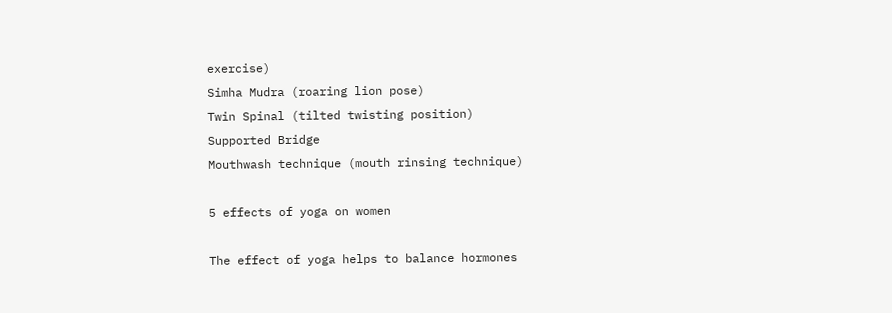exercise)
Simha Mudra (roaring lion pose)
Twin Spinal (tilted twisting position)
Supported Bridge
Mouthwash technique (mouth rinsing technique)

5 effects of yoga on women

The effect of yoga helps to balance hormones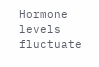Hormone levels fluctuate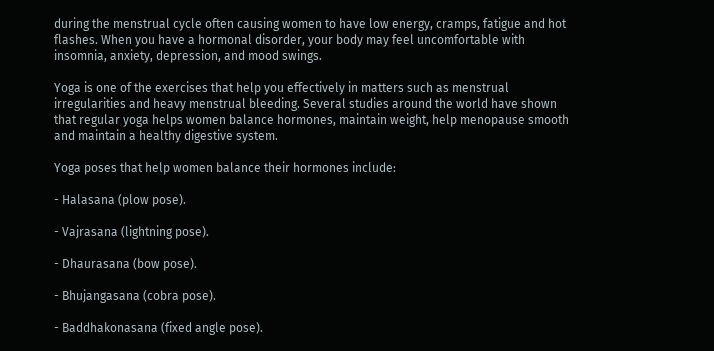during the menstrual cycle often causing women to have low energy, cramps, fatigue and hot flashes. When you have a hormonal disorder, your body may feel uncomfortable with insomnia, anxiety, depression, and mood swings.

Yoga is one of the exercises that help you effectively in matters such as menstrual irregularities and heavy menstrual bleeding. Several studies around the world have shown that regular yoga helps women balance hormones, maintain weight, help menopause smooth and maintain a healthy digestive system.

Yoga poses that help women balance their hormones include:

- Halasana (plow pose).

- Vajrasana (lightning pose).

- Dhaurasana (bow pose).

- Bhujangasana (cobra pose).

- Baddhakonasana (fixed angle pose).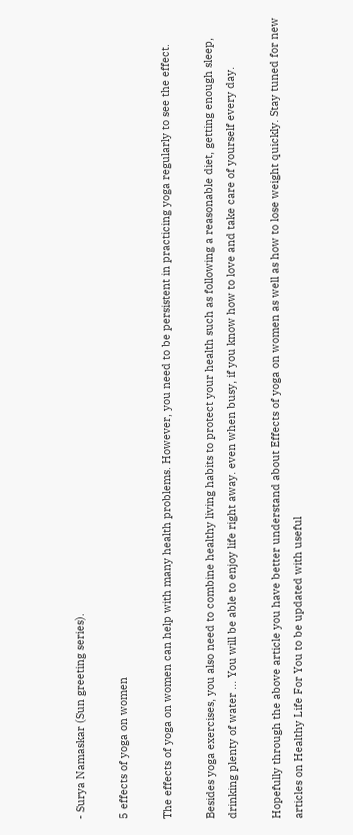- Surya Namaskar (Sun greeting series).

5 effects of yoga on women

The effects of yoga on women can help with many health problems. However, you need to be persistent in practicing yoga regularly to see the effect.

Besides yoga exercises, you also need to combine healthy living habits to protect your health such as following a reasonable diet, getting enough sleep, drinking plenty of water ... You will be able to enjoy life right away. even when busy, if you know how to love and take care of yourself every day.

Hopefully through the above article you have better understand about Effects of yoga on women as well as how to lose weight quickly. Stay tuned for new articles on Healthy Life For You to be updated with useful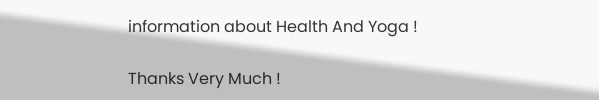information about Health And Yoga !

Thanks Very Much !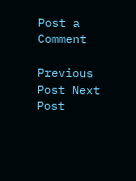Post a Comment

Previous Post Next Post